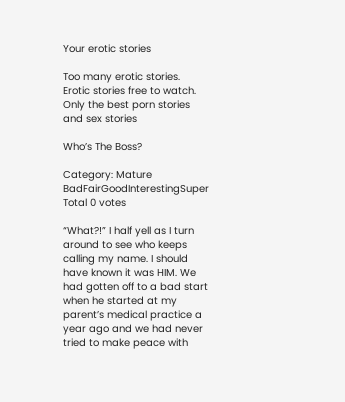Your erotic stories

Too many erotic stories. Erotic stories free to watch. Only the best porn stories and sex stories

Who’s The Boss?

Category: Mature
BadFairGoodInterestingSuper Total 0 votes

“What?!” I half yell as I turn around to see who keeps calling my name. I should have known it was HIM. We had gotten off to a bad start when he started at my parent’s medical practice a year ago and we had never tried to make peace with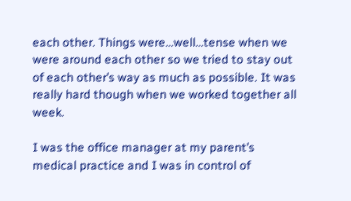each other. Things were…well…tense when we were around each other so we tried to stay out of each other’s way as much as possible. It was really hard though when we worked together all week.

I was the office manager at my parent’s medical practice and I was in control of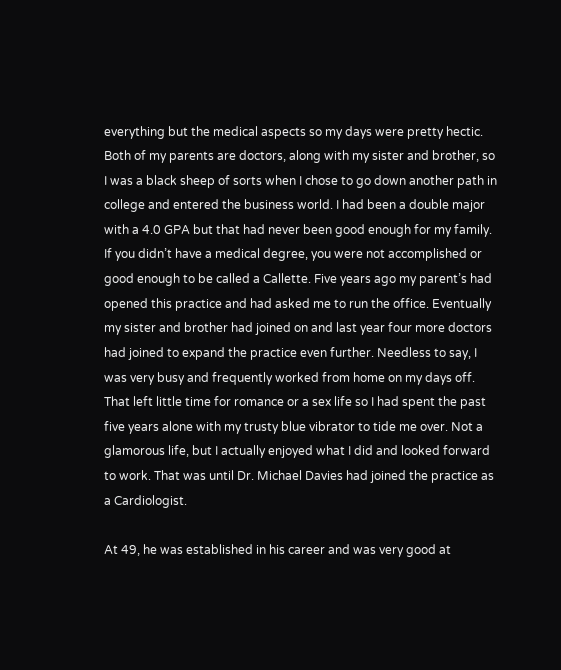everything but the medical aspects so my days were pretty hectic. Both of my parents are doctors, along with my sister and brother, so I was a black sheep of sorts when I chose to go down another path in college and entered the business world. I had been a double major with a 4.0 GPA but that had never been good enough for my family. If you didn’t have a medical degree, you were not accomplished or good enough to be called a Callette. Five years ago my parent’s had opened this practice and had asked me to run the office. Eventually my sister and brother had joined on and last year four more doctors had joined to expand the practice even further. Needless to say, I was very busy and frequently worked from home on my days off. That left little time for romance or a sex life so I had spent the past five years alone with my trusty blue vibrator to tide me over. Not a glamorous life, but I actually enjoyed what I did and looked forward to work. That was until Dr. Michael Davies had joined the practice as a Cardiologist.

At 49, he was established in his career and was very good at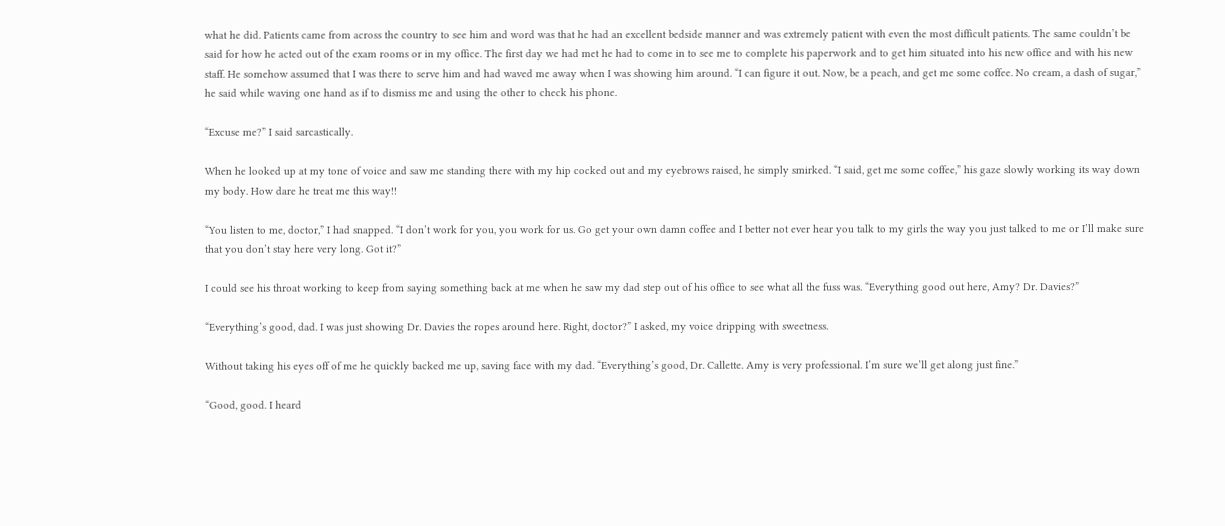what he did. Patients came from across the country to see him and word was that he had an excellent bedside manner and was extremely patient with even the most difficult patients. The same couldn’t be said for how he acted out of the exam rooms or in my office. The first day we had met he had to come in to see me to complete his paperwork and to get him situated into his new office and with his new staff. He somehow assumed that I was there to serve him and had waved me away when I was showing him around. “I can figure it out. Now, be a peach, and get me some coffee. No cream, a dash of sugar,” he said while waving one hand as if to dismiss me and using the other to check his phone.

“Excuse me?” I said sarcastically.

When he looked up at my tone of voice and saw me standing there with my hip cocked out and my eyebrows raised, he simply smirked. “I said, get me some coffee,” his gaze slowly working its way down my body. How dare he treat me this way!!

“You listen to me, doctor,” I had snapped. “I don’t work for you, you work for us. Go get your own damn coffee and I better not ever hear you talk to my girls the way you just talked to me or I’ll make sure that you don’t stay here very long. Got it?”

I could see his throat working to keep from saying something back at me when he saw my dad step out of his office to see what all the fuss was. “Everything good out here, Amy? Dr. Davies?”

“Everything’s good, dad. I was just showing Dr. Davies the ropes around here. Right, doctor?” I asked, my voice dripping with sweetness.

Without taking his eyes off of me he quickly backed me up, saving face with my dad. “Everything’s good, Dr. Callette. Amy is very professional. I’m sure we’ll get along just fine.”

“Good, good. I heard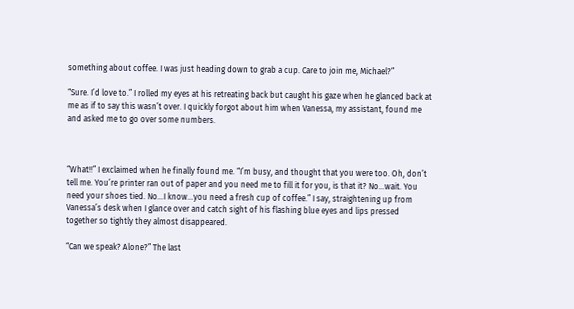something about coffee. I was just heading down to grab a cup. Care to join me, Michael?”

“Sure. I’d love to.” I rolled my eyes at his retreating back but caught his gaze when he glanced back at me as if to say this wasn’t over. I quickly forgot about him when Vanessa, my assistant, found me and asked me to go over some numbers.



“What!!” I exclaimed when he finally found me. “I’m busy, and thought that you were too. Oh, don’t tell me. You’re printer ran out of paper and you need me to fill it for you, is that it? No…wait. You need your shoes tied. No…I know…you need a fresh cup of coffee.” I say, straightening up from Vanessa’s desk when I glance over and catch sight of his flashing blue eyes and lips pressed together so tightly they almost disappeared.

“Can we speak? Alone?” The last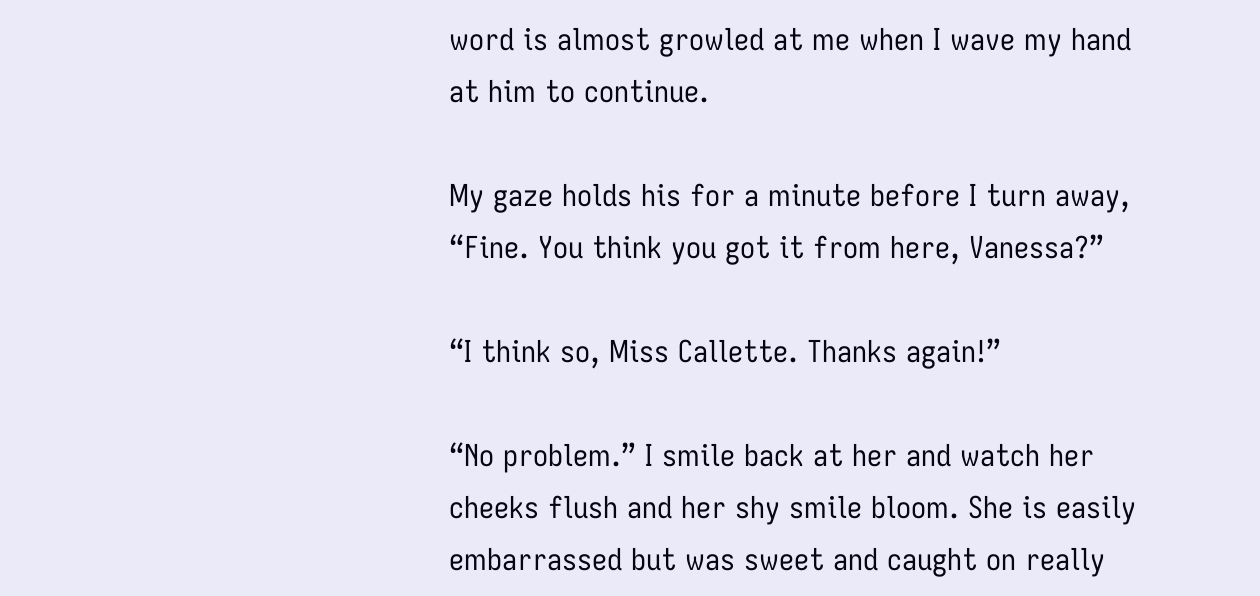word is almost growled at me when I wave my hand at him to continue.

My gaze holds his for a minute before I turn away, “Fine. You think you got it from here, Vanessa?”

“I think so, Miss Callette. Thanks again!”

“No problem.” I smile back at her and watch her cheeks flush and her shy smile bloom. She is easily embarrassed but was sweet and caught on really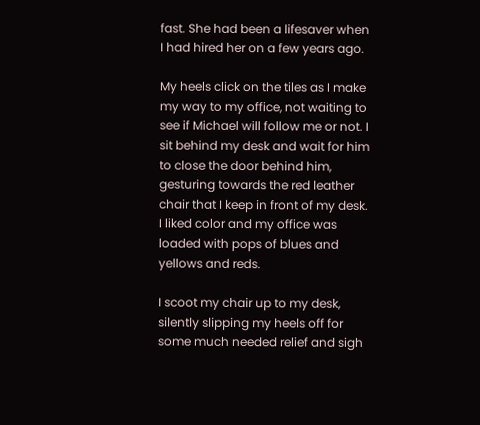fast. She had been a lifesaver when I had hired her on a few years ago.

My heels click on the tiles as I make my way to my office, not waiting to see if Michael will follow me or not. I sit behind my desk and wait for him to close the door behind him, gesturing towards the red leather chair that I keep in front of my desk. I liked color and my office was loaded with pops of blues and yellows and reds.

I scoot my chair up to my desk, silently slipping my heels off for some much needed relief and sigh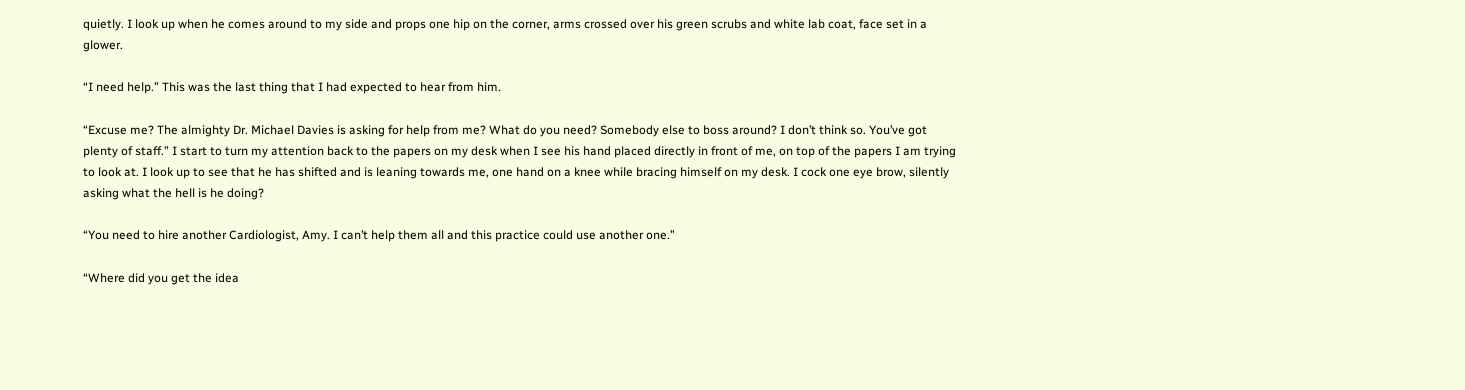quietly. I look up when he comes around to my side and props one hip on the corner, arms crossed over his green scrubs and white lab coat, face set in a glower.

“I need help.” This was the last thing that I had expected to hear from him.

“Excuse me? The almighty Dr. Michael Davies is asking for help from me? What do you need? Somebody else to boss around? I don’t think so. You’ve got plenty of staff.” I start to turn my attention back to the papers on my desk when I see his hand placed directly in front of me, on top of the papers I am trying to look at. I look up to see that he has shifted and is leaning towards me, one hand on a knee while bracing himself on my desk. I cock one eye brow, silently asking what the hell is he doing?

“You need to hire another Cardiologist, Amy. I can’t help them all and this practice could use another one.”

“Where did you get the idea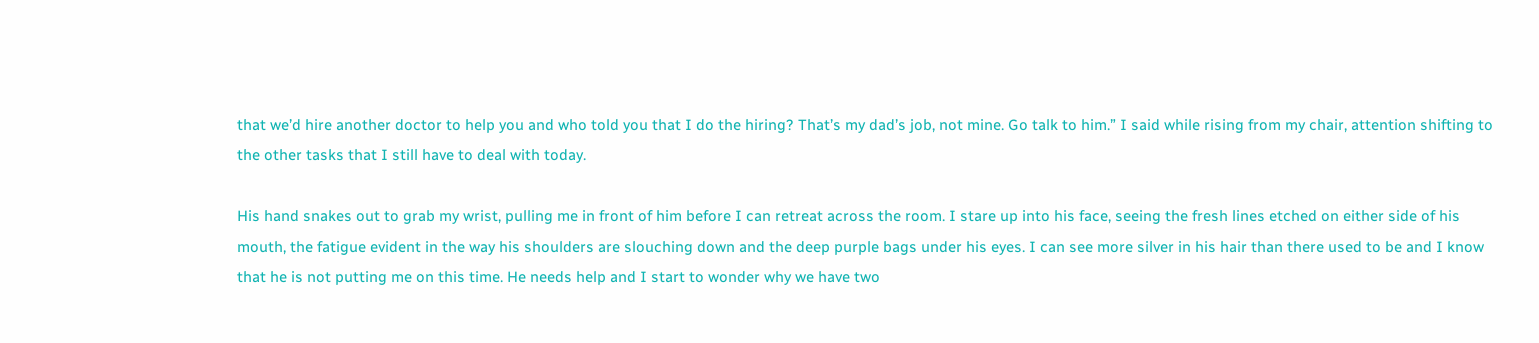that we’d hire another doctor to help you and who told you that I do the hiring? That’s my dad’s job, not mine. Go talk to him.” I said while rising from my chair, attention shifting to the other tasks that I still have to deal with today.

His hand snakes out to grab my wrist, pulling me in front of him before I can retreat across the room. I stare up into his face, seeing the fresh lines etched on either side of his mouth, the fatigue evident in the way his shoulders are slouching down and the deep purple bags under his eyes. I can see more silver in his hair than there used to be and I know that he is not putting me on this time. He needs help and I start to wonder why we have two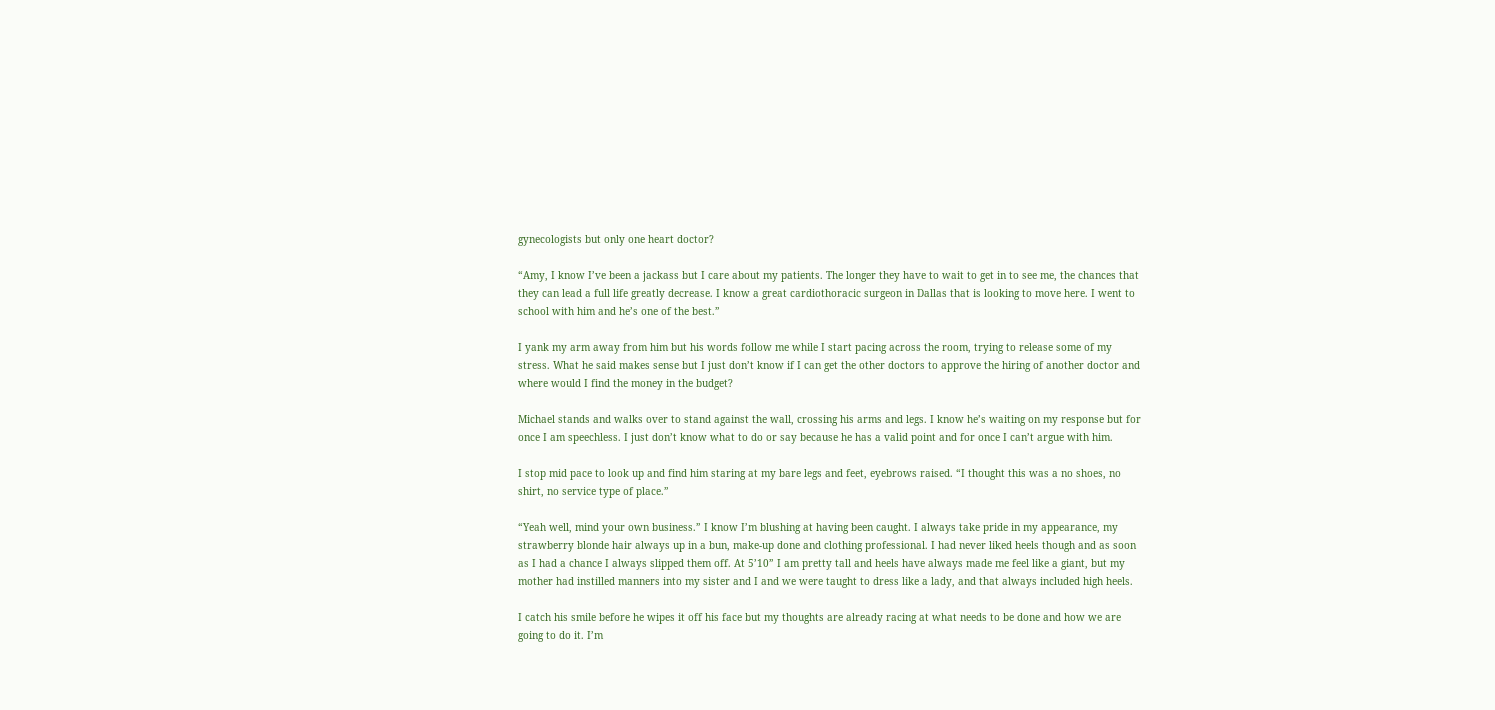gynecologists but only one heart doctor?

“Amy, I know I’ve been a jackass but I care about my patients. The longer they have to wait to get in to see me, the chances that they can lead a full life greatly decrease. I know a great cardiothoracic surgeon in Dallas that is looking to move here. I went to school with him and he’s one of the best.”

I yank my arm away from him but his words follow me while I start pacing across the room, trying to release some of my stress. What he said makes sense but I just don’t know if I can get the other doctors to approve the hiring of another doctor and where would I find the money in the budget?

Michael stands and walks over to stand against the wall, crossing his arms and legs. I know he’s waiting on my response but for once I am speechless. I just don’t know what to do or say because he has a valid point and for once I can’t argue with him.

I stop mid pace to look up and find him staring at my bare legs and feet, eyebrows raised. “I thought this was a no shoes, no shirt, no service type of place.”

“Yeah well, mind your own business.” I know I’m blushing at having been caught. I always take pride in my appearance, my strawberry blonde hair always up in a bun, make-up done and clothing professional. I had never liked heels though and as soon as I had a chance I always slipped them off. At 5’10” I am pretty tall and heels have always made me feel like a giant, but my mother had instilled manners into my sister and I and we were taught to dress like a lady, and that always included high heels.

I catch his smile before he wipes it off his face but my thoughts are already racing at what needs to be done and how we are going to do it. I’m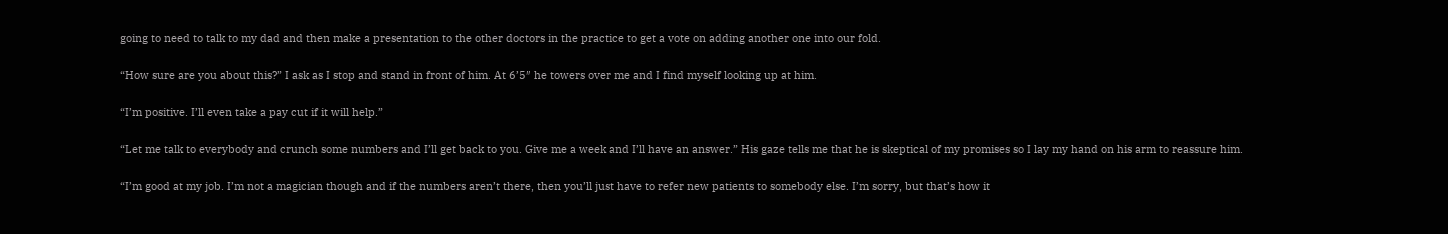going to need to talk to my dad and then make a presentation to the other doctors in the practice to get a vote on adding another one into our fold.

“How sure are you about this?” I ask as I stop and stand in front of him. At 6’5″ he towers over me and I find myself looking up at him.

“I’m positive. I’ll even take a pay cut if it will help.”

“Let me talk to everybody and crunch some numbers and I’ll get back to you. Give me a week and I’ll have an answer.” His gaze tells me that he is skeptical of my promises so I lay my hand on his arm to reassure him.

“I’m good at my job. I’m not a magician though and if the numbers aren’t there, then you’ll just have to refer new patients to somebody else. I’m sorry, but that’s how it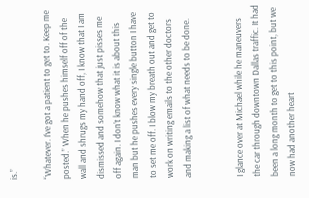is.”

“Whatever. I’ve got a patient to get to. Keep me posted.” When he pushes himself off of the wall and shrugs my hand off, I know that I am dismissed and somehow that just pisses me off again. I don’t know what it is about this man but he pushes every single button I have to set me off. I blow my breath out and get to work on writing emails to the other doctors and making a list of what needs to be done.


I glance over at Michael while he maneuvers the car through downtown Dallas traffic. It had been a long month to get to this point, but we now had another heart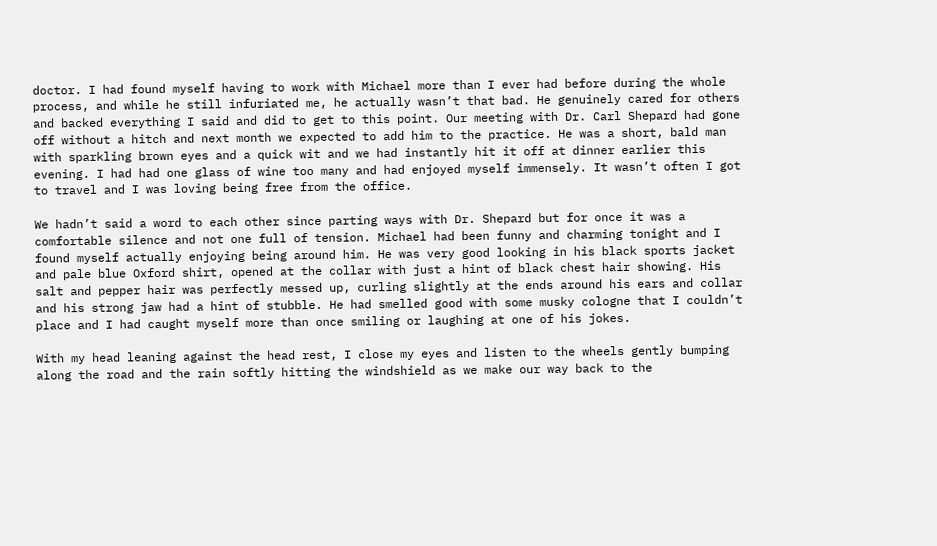doctor. I had found myself having to work with Michael more than I ever had before during the whole process, and while he still infuriated me, he actually wasn’t that bad. He genuinely cared for others and backed everything I said and did to get to this point. Our meeting with Dr. Carl Shepard had gone off without a hitch and next month we expected to add him to the practice. He was a short, bald man with sparkling brown eyes and a quick wit and we had instantly hit it off at dinner earlier this evening. I had had one glass of wine too many and had enjoyed myself immensely. It wasn’t often I got to travel and I was loving being free from the office.

We hadn’t said a word to each other since parting ways with Dr. Shepard but for once it was a comfortable silence and not one full of tension. Michael had been funny and charming tonight and I found myself actually enjoying being around him. He was very good looking in his black sports jacket and pale blue Oxford shirt, opened at the collar with just a hint of black chest hair showing. His salt and pepper hair was perfectly messed up, curling slightly at the ends around his ears and collar and his strong jaw had a hint of stubble. He had smelled good with some musky cologne that I couldn’t place and I had caught myself more than once smiling or laughing at one of his jokes.

With my head leaning against the head rest, I close my eyes and listen to the wheels gently bumping along the road and the rain softly hitting the windshield as we make our way back to the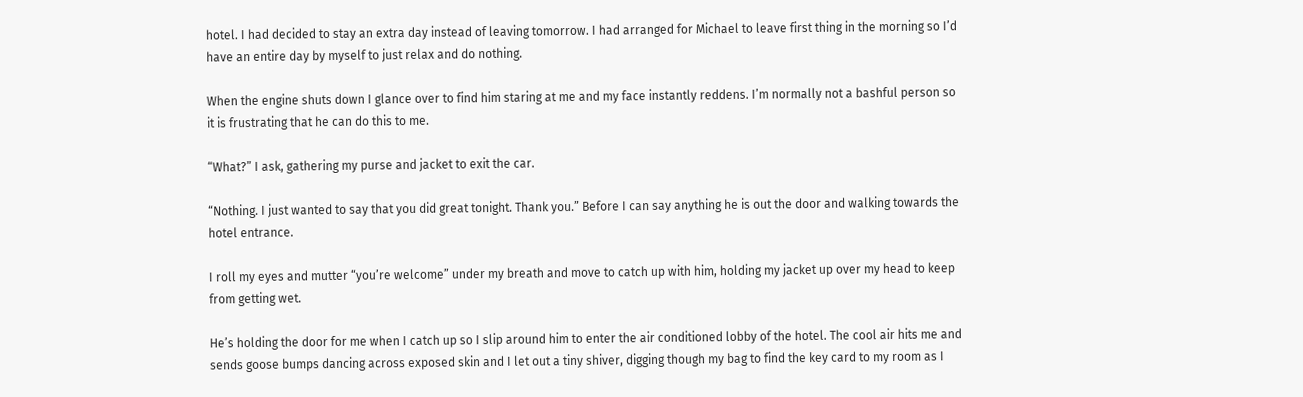hotel. I had decided to stay an extra day instead of leaving tomorrow. I had arranged for Michael to leave first thing in the morning so I’d have an entire day by myself to just relax and do nothing.

When the engine shuts down I glance over to find him staring at me and my face instantly reddens. I’m normally not a bashful person so it is frustrating that he can do this to me.

“What?” I ask, gathering my purse and jacket to exit the car.

“Nothing. I just wanted to say that you did great tonight. Thank you.” Before I can say anything he is out the door and walking towards the hotel entrance.

I roll my eyes and mutter “you’re welcome” under my breath and move to catch up with him, holding my jacket up over my head to keep from getting wet.

He’s holding the door for me when I catch up so I slip around him to enter the air conditioned lobby of the hotel. The cool air hits me and sends goose bumps dancing across exposed skin and I let out a tiny shiver, digging though my bag to find the key card to my room as I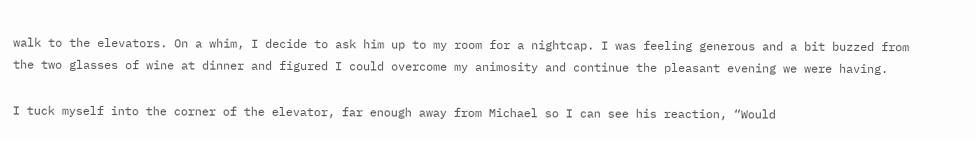walk to the elevators. On a whim, I decide to ask him up to my room for a nightcap. I was feeling generous and a bit buzzed from the two glasses of wine at dinner and figured I could overcome my animosity and continue the pleasant evening we were having.

I tuck myself into the corner of the elevator, far enough away from Michael so I can see his reaction, “Would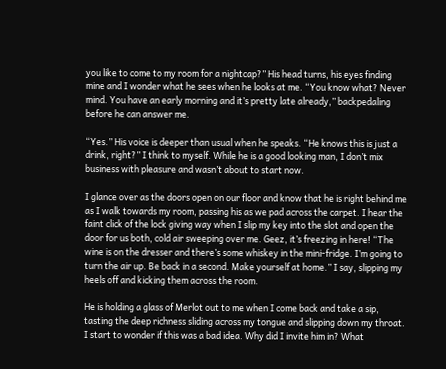you like to come to my room for a nightcap?” His head turns, his eyes finding mine and I wonder what he sees when he looks at me. “You know what? Never mind. You have an early morning and it’s pretty late already,” backpedaling before he can answer me.

“Yes.” His voice is deeper than usual when he speaks. “He knows this is just a drink, right?” I think to myself. While he is a good looking man, I don’t mix business with pleasure and wasn’t about to start now.

I glance over as the doors open on our floor and know that he is right behind me as I walk towards my room, passing his as we pad across the carpet. I hear the faint click of the lock giving way when I slip my key into the slot and open the door for us both, cold air sweeping over me. Geez, it’s freezing in here! “The wine is on the dresser and there’s some whiskey in the mini-fridge. I’m going to turn the air up. Be back in a second. Make yourself at home.” I say, slipping my heels off and kicking them across the room.

He is holding a glass of Merlot out to me when I come back and take a sip, tasting the deep richness sliding across my tongue and slipping down my throat. I start to wonder if this was a bad idea. Why did I invite him in? What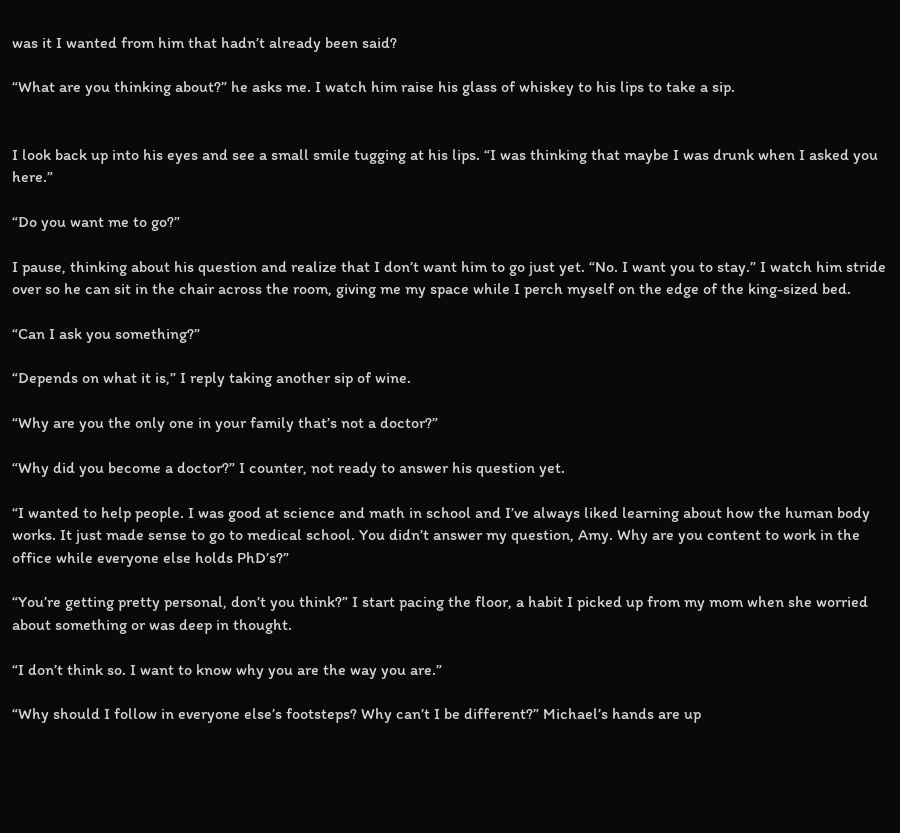was it I wanted from him that hadn’t already been said?

“What are you thinking about?” he asks me. I watch him raise his glass of whiskey to his lips to take a sip.


I look back up into his eyes and see a small smile tugging at his lips. “I was thinking that maybe I was drunk when I asked you here.”

“Do you want me to go?”

I pause, thinking about his question and realize that I don’t want him to go just yet. “No. I want you to stay.” I watch him stride over so he can sit in the chair across the room, giving me my space while I perch myself on the edge of the king-sized bed.

“Can I ask you something?”

“Depends on what it is,” I reply taking another sip of wine.

“Why are you the only one in your family that’s not a doctor?”

“Why did you become a doctor?” I counter, not ready to answer his question yet.

“I wanted to help people. I was good at science and math in school and I’ve always liked learning about how the human body works. It just made sense to go to medical school. You didn’t answer my question, Amy. Why are you content to work in the office while everyone else holds PhD’s?”

“You’re getting pretty personal, don’t you think?” I start pacing the floor, a habit I picked up from my mom when she worried about something or was deep in thought.

“I don’t think so. I want to know why you are the way you are.”

“Why should I follow in everyone else’s footsteps? Why can’t I be different?” Michael’s hands are up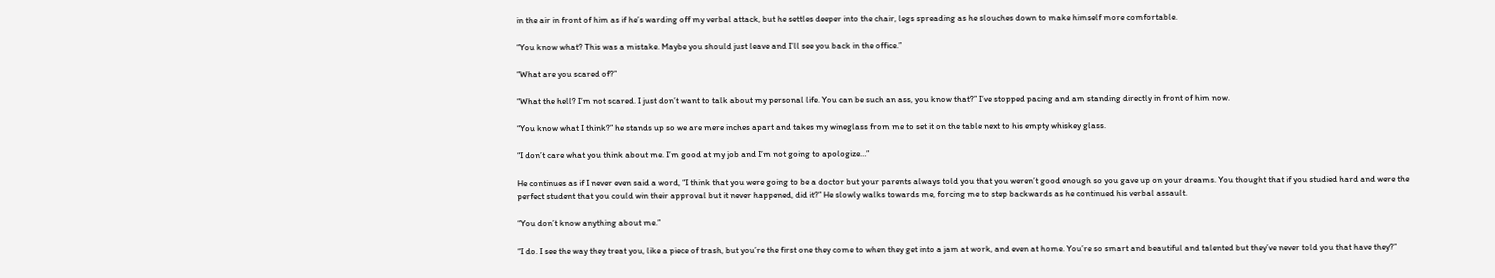in the air in front of him as if he’s warding off my verbal attack, but he settles deeper into the chair, legs spreading as he slouches down to make himself more comfortable.

“You know what? This was a mistake. Maybe you should just leave and I’ll see you back in the office.”

“What are you scared of?”

“What the hell? I’m not scared. I just don’t want to talk about my personal life. You can be such an ass, you know that?” I’ve stopped pacing and am standing directly in front of him now.

“You know what I think?” he stands up so we are mere inches apart and takes my wineglass from me to set it on the table next to his empty whiskey glass.

“I don’t care what you think about me. I’m good at my job and I’m not going to apologize…”

He continues as if I never even said a word, “I think that you were going to be a doctor but your parents always told you that you weren’t good enough so you gave up on your dreams. You thought that if you studied hard and were the perfect student that you could win their approval but it never happened, did it?” He slowly walks towards me, forcing me to step backwards as he continued his verbal assault.

“You don’t know anything about me.”

“I do. I see the way they treat you, like a piece of trash, but you’re the first one they come to when they get into a jam at work, and even at home. You’re so smart and beautiful and talented but they’ve never told you that have they?”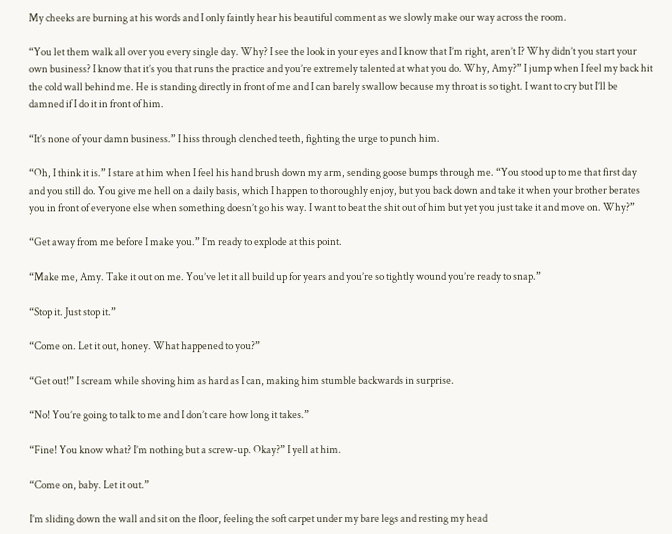My cheeks are burning at his words and I only faintly hear his beautiful comment as we slowly make our way across the room.

“You let them walk all over you every single day. Why? I see the look in your eyes and I know that I’m right, aren’t I? Why didn’t you start your own business? I know that it’s you that runs the practice and you’re extremely talented at what you do. Why, Amy?” I jump when I feel my back hit the cold wall behind me. He is standing directly in front of me and I can barely swallow because my throat is so tight. I want to cry but I’ll be damned if I do it in front of him.

“It’s none of your damn business.” I hiss through clenched teeth, fighting the urge to punch him.

“Oh, I think it is.” I stare at him when I feel his hand brush down my arm, sending goose bumps through me. “You stood up to me that first day and you still do. You give me hell on a daily basis, which I happen to thoroughly enjoy, but you back down and take it when your brother berates you in front of everyone else when something doesn’t go his way. I want to beat the shit out of him but yet you just take it and move on. Why?”

“Get away from me before I make you.” I’m ready to explode at this point.

“Make me, Amy. Take it out on me. You’ve let it all build up for years and you’re so tightly wound you’re ready to snap.”

“Stop it. Just stop it.”

“Come on. Let it out, honey. What happened to you?”

“Get out!” I scream while shoving him as hard as I can, making him stumble backwards in surprise.

“No! You’re going to talk to me and I don’t care how long it takes.”

“Fine! You know what? I’m nothing but a screw-up. Okay?” I yell at him.

“Come on, baby. Let it out.”

I’m sliding down the wall and sit on the floor, feeling the soft carpet under my bare legs and resting my head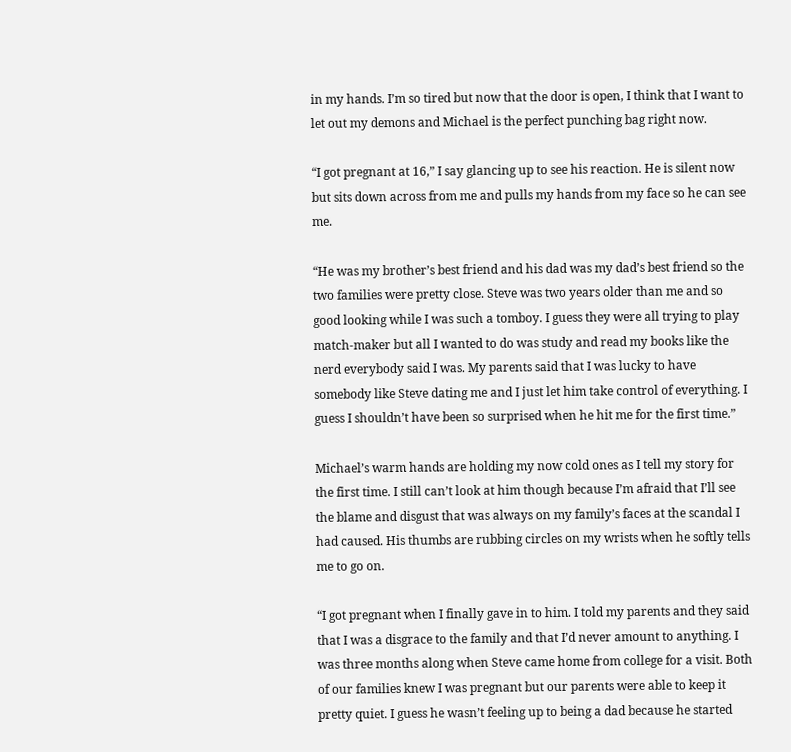in my hands. I’m so tired but now that the door is open, I think that I want to let out my demons and Michael is the perfect punching bag right now.

“I got pregnant at 16,” I say glancing up to see his reaction. He is silent now but sits down across from me and pulls my hands from my face so he can see me.

“He was my brother’s best friend and his dad was my dad’s best friend so the two families were pretty close. Steve was two years older than me and so good looking while I was such a tomboy. I guess they were all trying to play match-maker but all I wanted to do was study and read my books like the nerd everybody said I was. My parents said that I was lucky to have somebody like Steve dating me and I just let him take control of everything. I guess I shouldn’t have been so surprised when he hit me for the first time.”

Michael’s warm hands are holding my now cold ones as I tell my story for the first time. I still can’t look at him though because I’m afraid that I’ll see the blame and disgust that was always on my family’s faces at the scandal I had caused. His thumbs are rubbing circles on my wrists when he softly tells me to go on.

“I got pregnant when I finally gave in to him. I told my parents and they said that I was a disgrace to the family and that I’d never amount to anything. I was three months along when Steve came home from college for a visit. Both of our families knew I was pregnant but our parents were able to keep it pretty quiet. I guess he wasn’t feeling up to being a dad because he started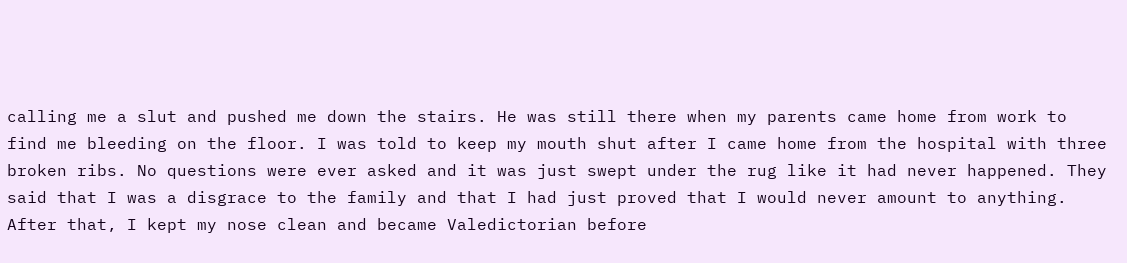calling me a slut and pushed me down the stairs. He was still there when my parents came home from work to find me bleeding on the floor. I was told to keep my mouth shut after I came home from the hospital with three broken ribs. No questions were ever asked and it was just swept under the rug like it had never happened. They said that I was a disgrace to the family and that I had just proved that I would never amount to anything. After that, I kept my nose clean and became Valedictorian before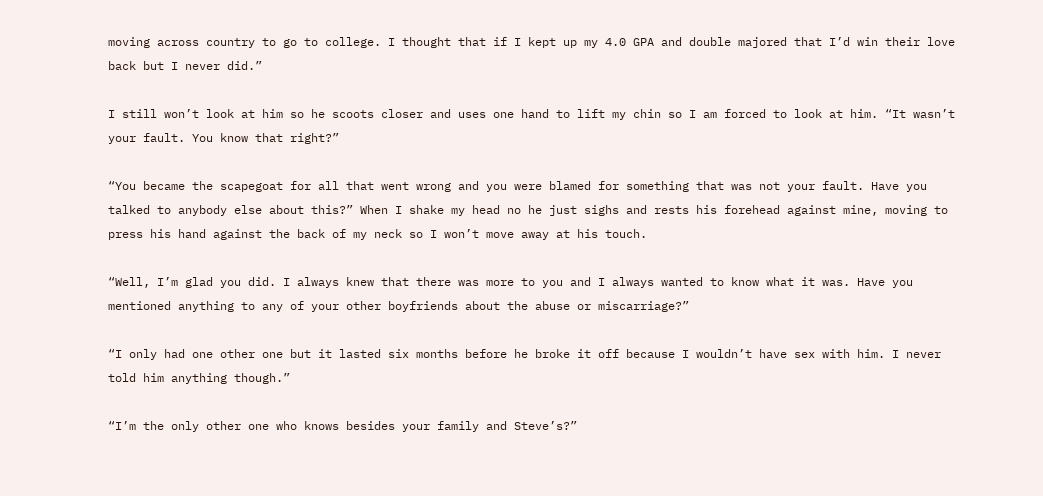moving across country to go to college. I thought that if I kept up my 4.0 GPA and double majored that I’d win their love back but I never did.”

I still won’t look at him so he scoots closer and uses one hand to lift my chin so I am forced to look at him. “It wasn’t your fault. You know that right?”

“You became the scapegoat for all that went wrong and you were blamed for something that was not your fault. Have you talked to anybody else about this?” When I shake my head no he just sighs and rests his forehead against mine, moving to press his hand against the back of my neck so I won’t move away at his touch.

“Well, I’m glad you did. I always knew that there was more to you and I always wanted to know what it was. Have you mentioned anything to any of your other boyfriends about the abuse or miscarriage?”

“I only had one other one but it lasted six months before he broke it off because I wouldn’t have sex with him. I never told him anything though.”

“I’m the only other one who knows besides your family and Steve’s?”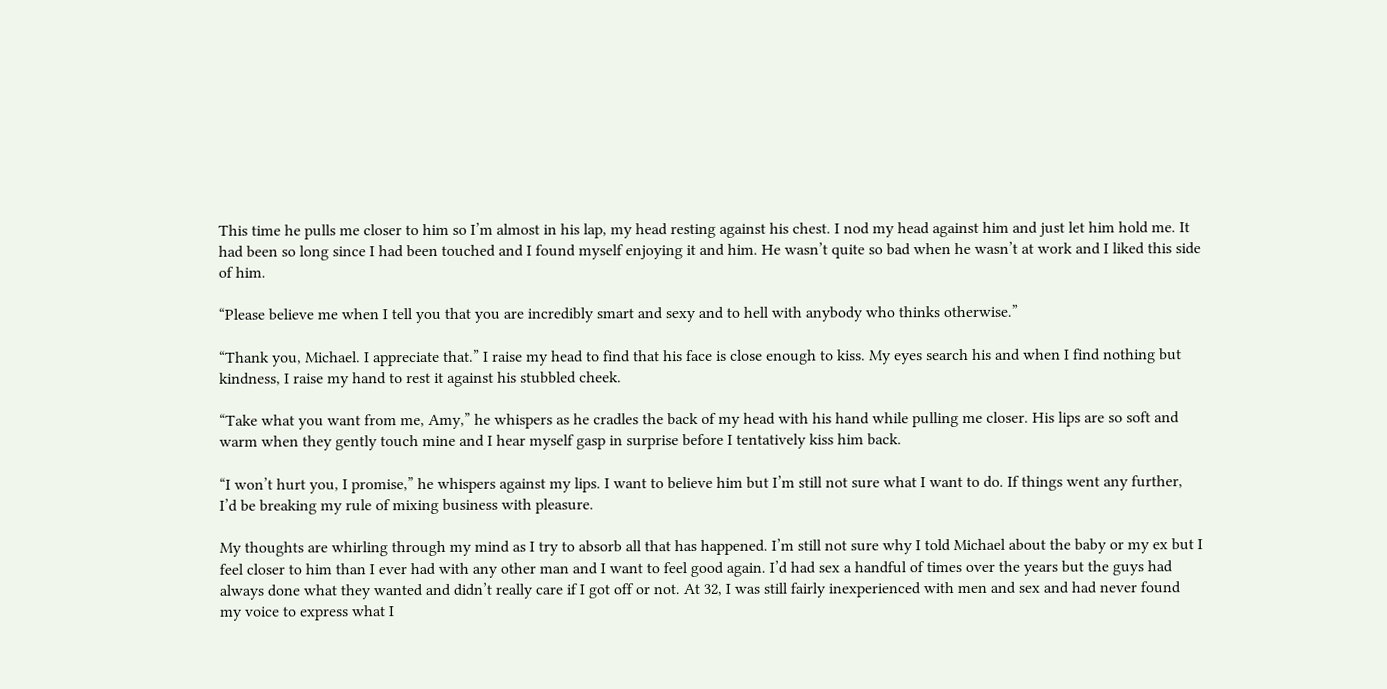This time he pulls me closer to him so I’m almost in his lap, my head resting against his chest. I nod my head against him and just let him hold me. It had been so long since I had been touched and I found myself enjoying it and him. He wasn’t quite so bad when he wasn’t at work and I liked this side of him.

“Please believe me when I tell you that you are incredibly smart and sexy and to hell with anybody who thinks otherwise.”

“Thank you, Michael. I appreciate that.” I raise my head to find that his face is close enough to kiss. My eyes search his and when I find nothing but kindness, I raise my hand to rest it against his stubbled cheek.

“Take what you want from me, Amy,” he whispers as he cradles the back of my head with his hand while pulling me closer. His lips are so soft and warm when they gently touch mine and I hear myself gasp in surprise before I tentatively kiss him back.

“I won’t hurt you, I promise,” he whispers against my lips. I want to believe him but I’m still not sure what I want to do. If things went any further, I’d be breaking my rule of mixing business with pleasure.

My thoughts are whirling through my mind as I try to absorb all that has happened. I’m still not sure why I told Michael about the baby or my ex but I feel closer to him than I ever had with any other man and I want to feel good again. I’d had sex a handful of times over the years but the guys had always done what they wanted and didn’t really care if I got off or not. At 32, I was still fairly inexperienced with men and sex and had never found my voice to express what I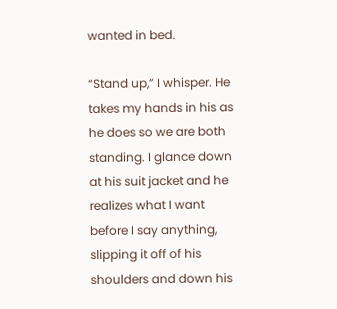wanted in bed.

“Stand up,” I whisper. He takes my hands in his as he does so we are both standing. I glance down at his suit jacket and he realizes what I want before I say anything, slipping it off of his shoulders and down his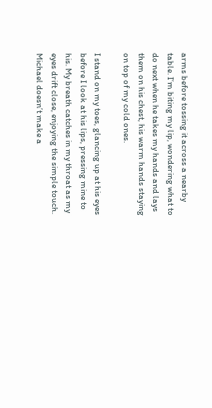arms before tossing it across a nearby table. I’m biting my lip, wondering what to do next when he takes my hands and lays them on his chest, his warm hands staying on top of my cold ones.

I stand on my toes, glancing up at his eyes before I look at his lips, pressing mine to his. My breath catches in my throat as my eyes drift close, enjoying the simple touch. Michael doesn’t make a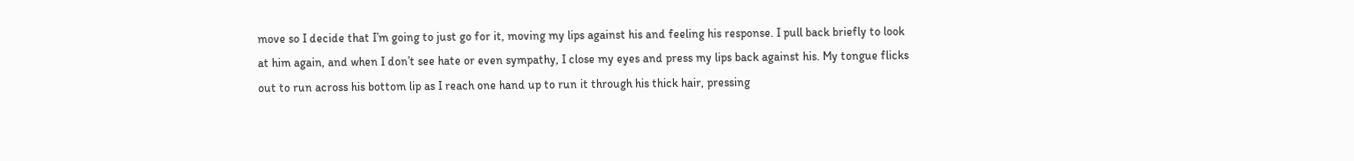move so I decide that I’m going to just go for it, moving my lips against his and feeling his response. I pull back briefly to look at him again, and when I don’t see hate or even sympathy, I close my eyes and press my lips back against his. My tongue flicks out to run across his bottom lip as I reach one hand up to run it through his thick hair, pressing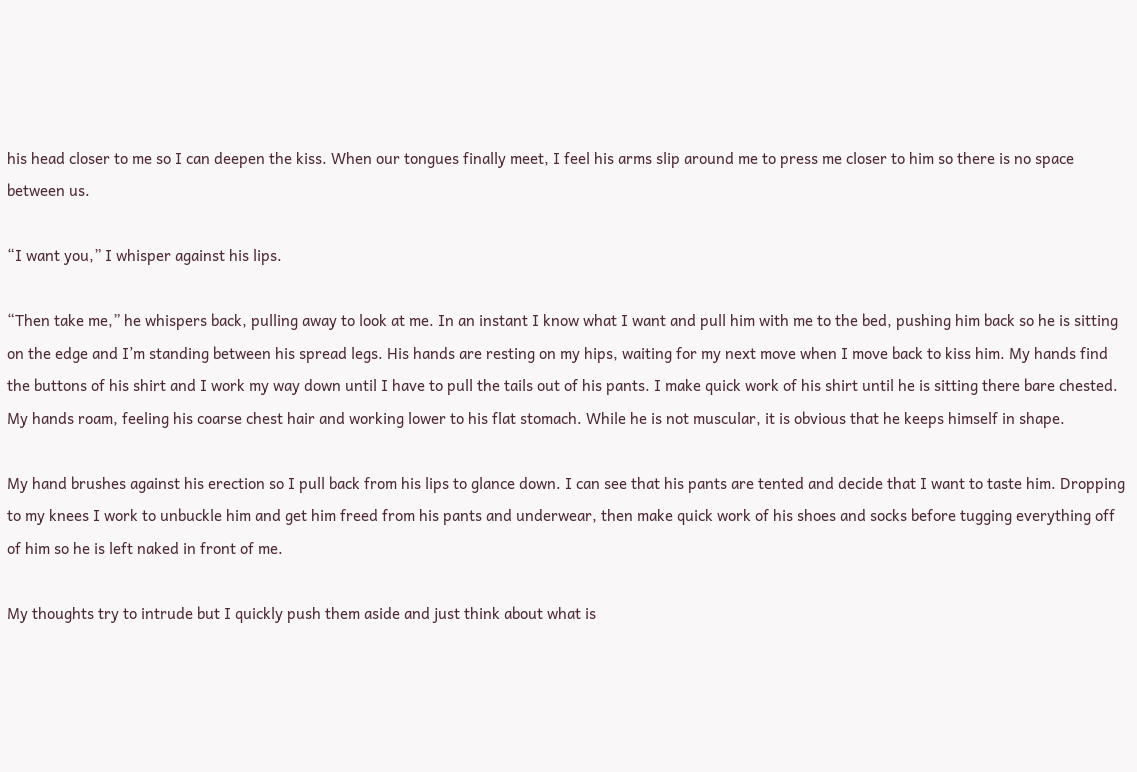his head closer to me so I can deepen the kiss. When our tongues finally meet, I feel his arms slip around me to press me closer to him so there is no space between us.

“I want you,” I whisper against his lips.

“Then take me,” he whispers back, pulling away to look at me. In an instant I know what I want and pull him with me to the bed, pushing him back so he is sitting on the edge and I’m standing between his spread legs. His hands are resting on my hips, waiting for my next move when I move back to kiss him. My hands find the buttons of his shirt and I work my way down until I have to pull the tails out of his pants. I make quick work of his shirt until he is sitting there bare chested. My hands roam, feeling his coarse chest hair and working lower to his flat stomach. While he is not muscular, it is obvious that he keeps himself in shape.

My hand brushes against his erection so I pull back from his lips to glance down. I can see that his pants are tented and decide that I want to taste him. Dropping to my knees I work to unbuckle him and get him freed from his pants and underwear, then make quick work of his shoes and socks before tugging everything off of him so he is left naked in front of me.

My thoughts try to intrude but I quickly push them aside and just think about what is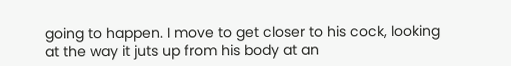going to happen. I move to get closer to his cock, looking at the way it juts up from his body at an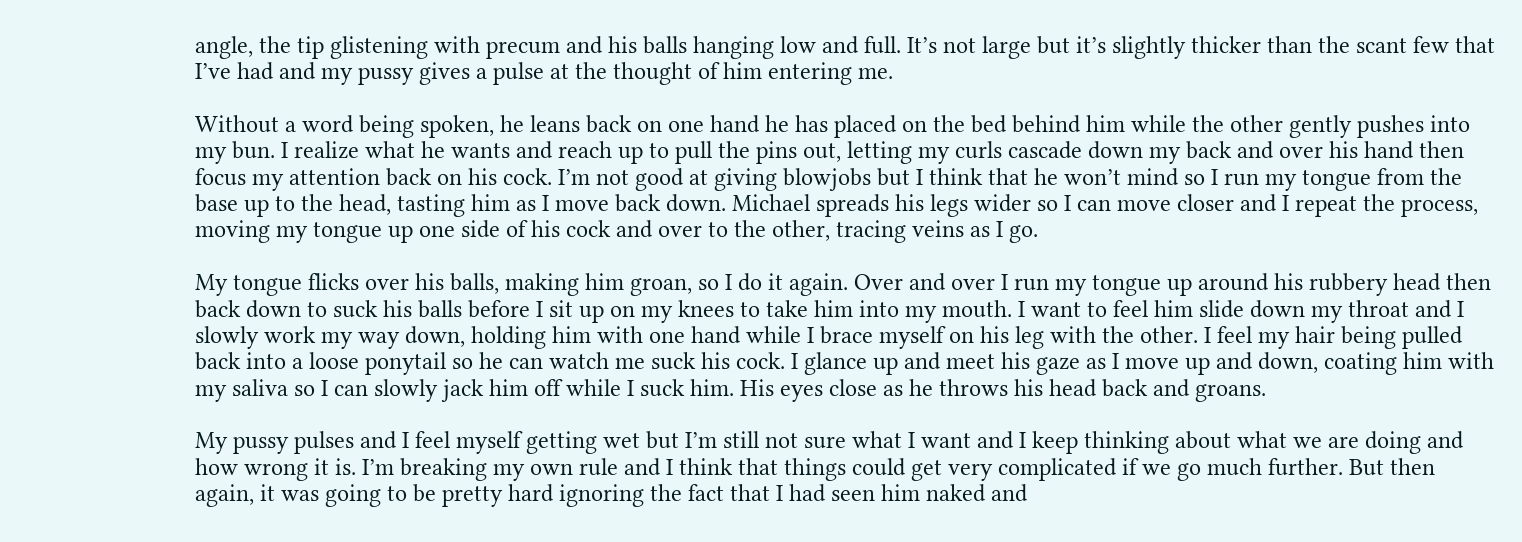angle, the tip glistening with precum and his balls hanging low and full. It’s not large but it’s slightly thicker than the scant few that I’ve had and my pussy gives a pulse at the thought of him entering me.

Without a word being spoken, he leans back on one hand he has placed on the bed behind him while the other gently pushes into my bun. I realize what he wants and reach up to pull the pins out, letting my curls cascade down my back and over his hand then focus my attention back on his cock. I’m not good at giving blowjobs but I think that he won’t mind so I run my tongue from the base up to the head, tasting him as I move back down. Michael spreads his legs wider so I can move closer and I repeat the process, moving my tongue up one side of his cock and over to the other, tracing veins as I go.

My tongue flicks over his balls, making him groan, so I do it again. Over and over I run my tongue up around his rubbery head then back down to suck his balls before I sit up on my knees to take him into my mouth. I want to feel him slide down my throat and I slowly work my way down, holding him with one hand while I brace myself on his leg with the other. I feel my hair being pulled back into a loose ponytail so he can watch me suck his cock. I glance up and meet his gaze as I move up and down, coating him with my saliva so I can slowly jack him off while I suck him. His eyes close as he throws his head back and groans.

My pussy pulses and I feel myself getting wet but I’m still not sure what I want and I keep thinking about what we are doing and how wrong it is. I’m breaking my own rule and I think that things could get very complicated if we go much further. But then again, it was going to be pretty hard ignoring the fact that I had seen him naked and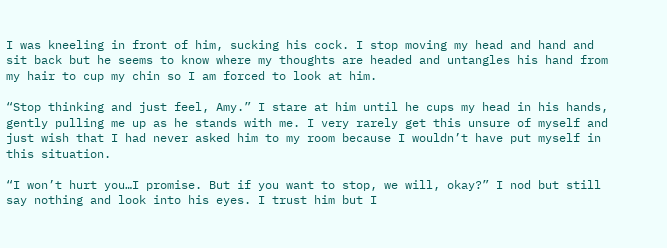I was kneeling in front of him, sucking his cock. I stop moving my head and hand and sit back but he seems to know where my thoughts are headed and untangles his hand from my hair to cup my chin so I am forced to look at him.

“Stop thinking and just feel, Amy.” I stare at him until he cups my head in his hands, gently pulling me up as he stands with me. I very rarely get this unsure of myself and just wish that I had never asked him to my room because I wouldn’t have put myself in this situation.

“I won’t hurt you…I promise. But if you want to stop, we will, okay?” I nod but still say nothing and look into his eyes. I trust him but I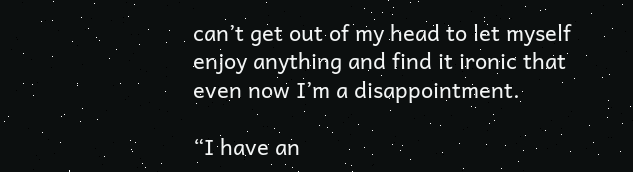can’t get out of my head to let myself enjoy anything and find it ironic that even now I’m a disappointment.

“I have an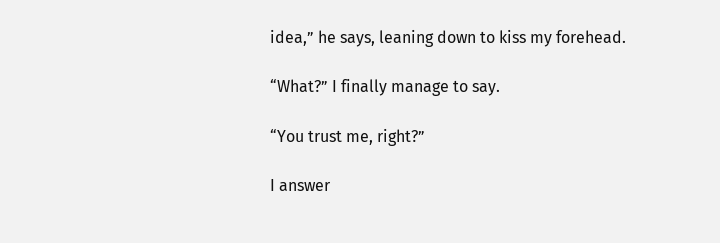idea,” he says, leaning down to kiss my forehead.

“What?” I finally manage to say.

“You trust me, right?”

I answer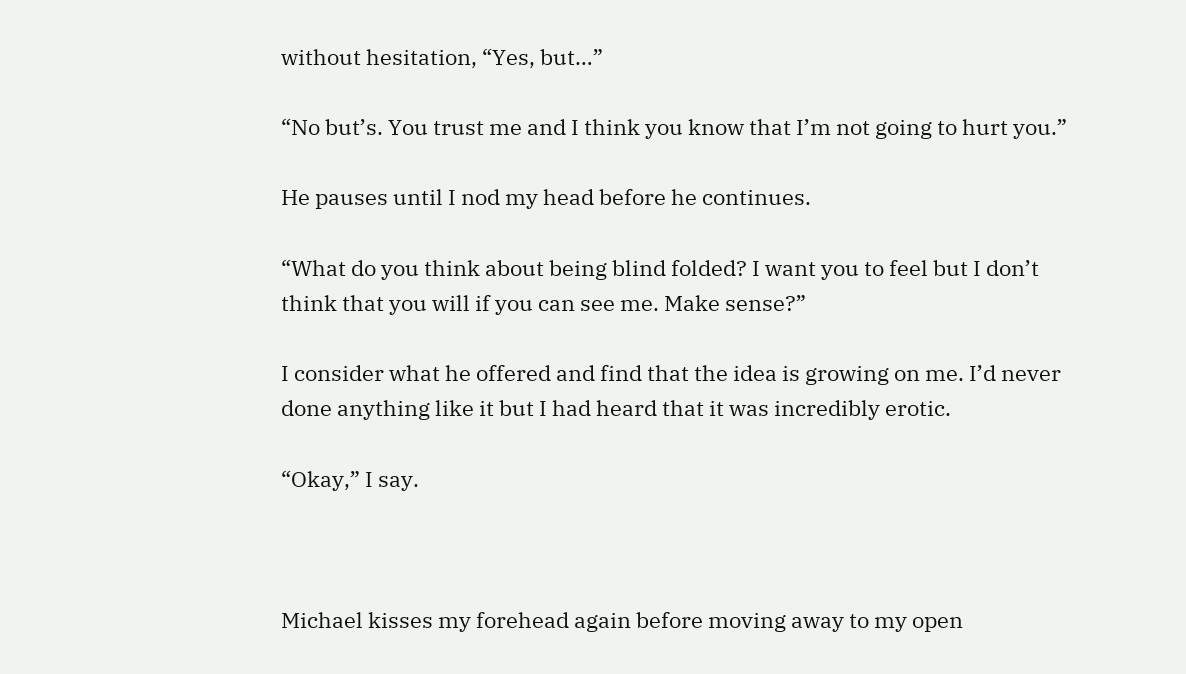without hesitation, “Yes, but…”

“No but’s. You trust me and I think you know that I’m not going to hurt you.”

He pauses until I nod my head before he continues.

“What do you think about being blind folded? I want you to feel but I don’t think that you will if you can see me. Make sense?”

I consider what he offered and find that the idea is growing on me. I’d never done anything like it but I had heard that it was incredibly erotic.

“Okay,” I say.



Michael kisses my forehead again before moving away to my open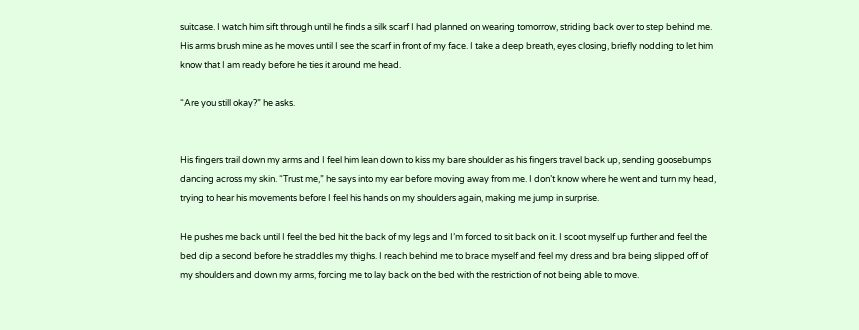suitcase. I watch him sift through until he finds a silk scarf I had planned on wearing tomorrow, striding back over to step behind me. His arms brush mine as he moves until I see the scarf in front of my face. I take a deep breath, eyes closing, briefly nodding to let him know that I am ready before he ties it around me head.

“Are you still okay?” he asks.


His fingers trail down my arms and I feel him lean down to kiss my bare shoulder as his fingers travel back up, sending goosebumps dancing across my skin. “Trust me,” he says into my ear before moving away from me. I don’t know where he went and turn my head, trying to hear his movements before I feel his hands on my shoulders again, making me jump in surprise.

He pushes me back until I feel the bed hit the back of my legs and I’m forced to sit back on it. I scoot myself up further and feel the bed dip a second before he straddles my thighs. I reach behind me to brace myself and feel my dress and bra being slipped off of my shoulders and down my arms, forcing me to lay back on the bed with the restriction of not being able to move.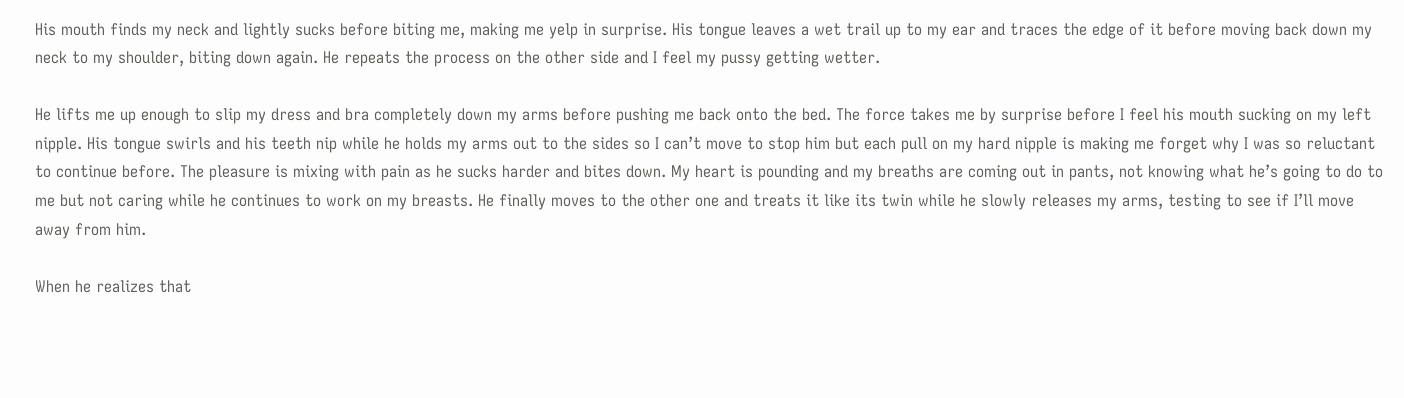His mouth finds my neck and lightly sucks before biting me, making me yelp in surprise. His tongue leaves a wet trail up to my ear and traces the edge of it before moving back down my neck to my shoulder, biting down again. He repeats the process on the other side and I feel my pussy getting wetter.

He lifts me up enough to slip my dress and bra completely down my arms before pushing me back onto the bed. The force takes me by surprise before I feel his mouth sucking on my left nipple. His tongue swirls and his teeth nip while he holds my arms out to the sides so I can’t move to stop him but each pull on my hard nipple is making me forget why I was so reluctant to continue before. The pleasure is mixing with pain as he sucks harder and bites down. My heart is pounding and my breaths are coming out in pants, not knowing what he’s going to do to me but not caring while he continues to work on my breasts. He finally moves to the other one and treats it like its twin while he slowly releases my arms, testing to see if I’ll move away from him.

When he realizes that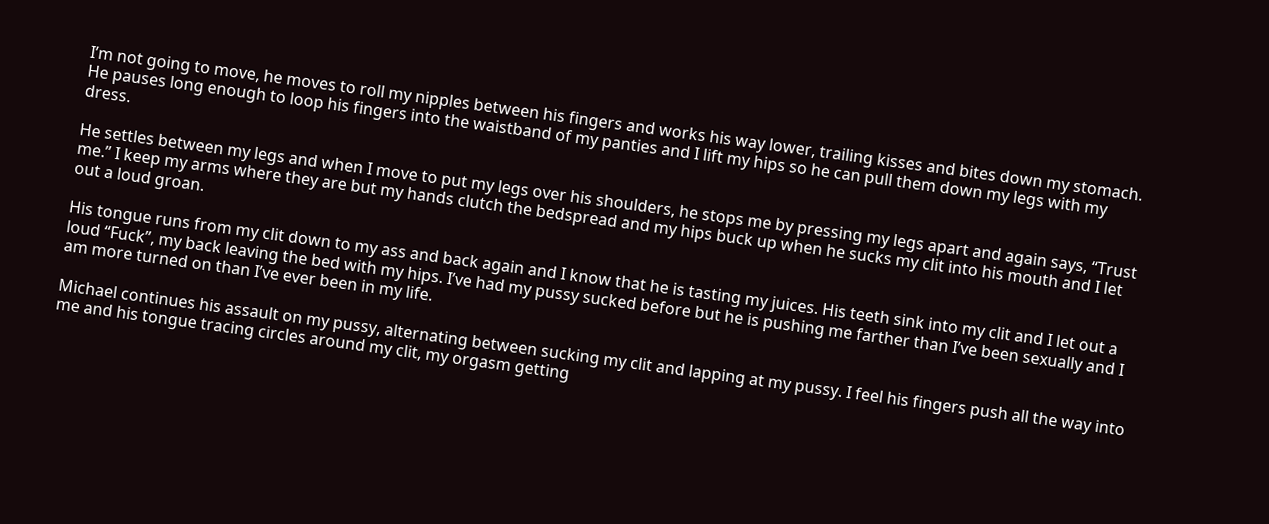I’m not going to move, he moves to roll my nipples between his fingers and works his way lower, trailing kisses and bites down my stomach. He pauses long enough to loop his fingers into the waistband of my panties and I lift my hips so he can pull them down my legs with my dress.

He settles between my legs and when I move to put my legs over his shoulders, he stops me by pressing my legs apart and again says, “Trust me.” I keep my arms where they are but my hands clutch the bedspread and my hips buck up when he sucks my clit into his mouth and I let out a loud groan.

His tongue runs from my clit down to my ass and back again and I know that he is tasting my juices. His teeth sink into my clit and I let out a loud “Fuck”, my back leaving the bed with my hips. I’ve had my pussy sucked before but he is pushing me farther than I’ve been sexually and I am more turned on than I’ve ever been in my life.

Michael continues his assault on my pussy, alternating between sucking my clit and lapping at my pussy. I feel his fingers push all the way into me and his tongue tracing circles around my clit, my orgasm getting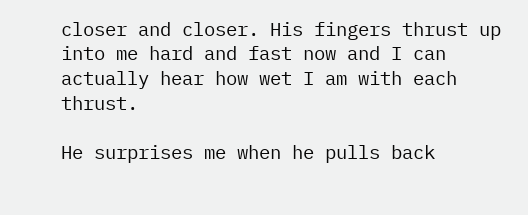closer and closer. His fingers thrust up into me hard and fast now and I can actually hear how wet I am with each thrust.

He surprises me when he pulls back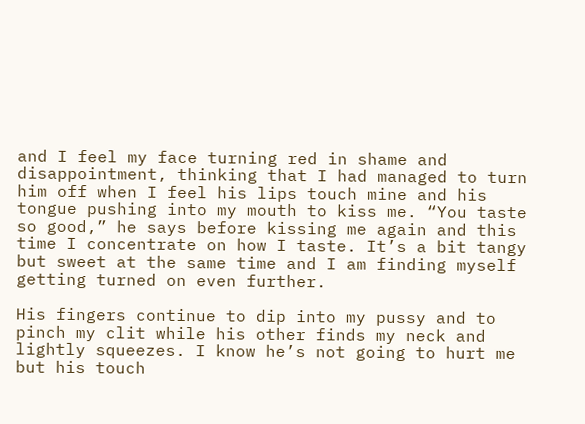and I feel my face turning red in shame and disappointment, thinking that I had managed to turn him off when I feel his lips touch mine and his tongue pushing into my mouth to kiss me. “You taste so good,” he says before kissing me again and this time I concentrate on how I taste. It’s a bit tangy but sweet at the same time and I am finding myself getting turned on even further.

His fingers continue to dip into my pussy and to pinch my clit while his other finds my neck and lightly squeezes. I know he’s not going to hurt me but his touch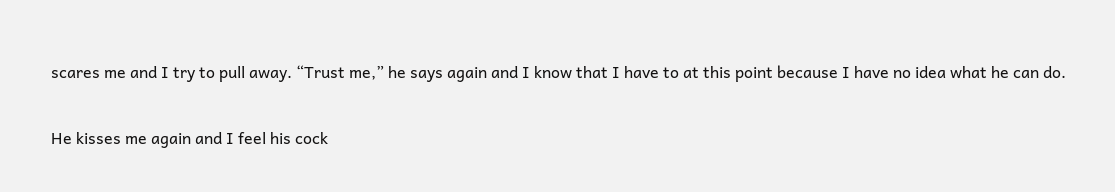scares me and I try to pull away. “Trust me,” he says again and I know that I have to at this point because I have no idea what he can do.

He kisses me again and I feel his cock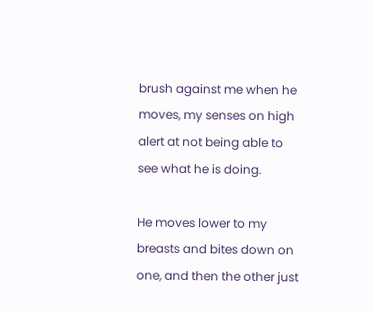brush against me when he moves, my senses on high alert at not being able to see what he is doing.

He moves lower to my breasts and bites down on one, and then the other just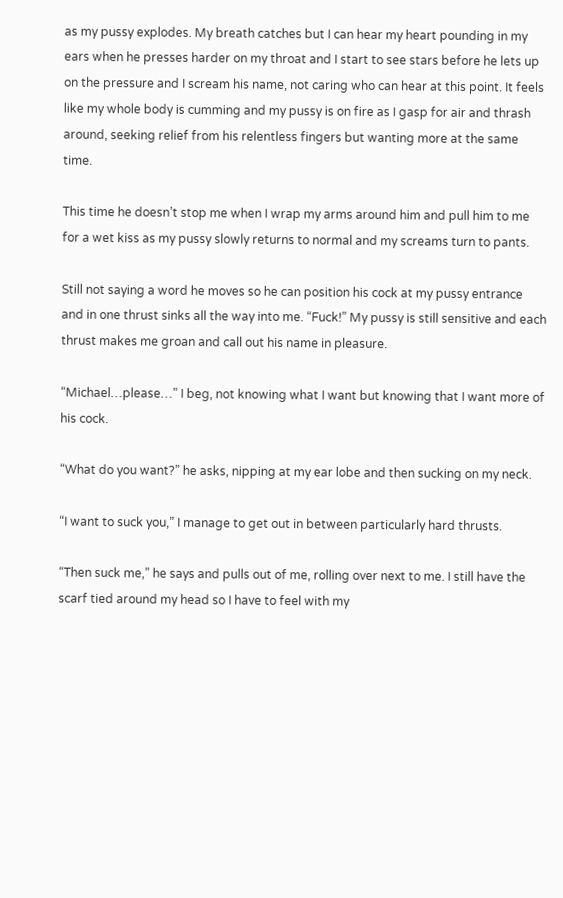as my pussy explodes. My breath catches but I can hear my heart pounding in my ears when he presses harder on my throat and I start to see stars before he lets up on the pressure and I scream his name, not caring who can hear at this point. It feels like my whole body is cumming and my pussy is on fire as I gasp for air and thrash around, seeking relief from his relentless fingers but wanting more at the same time.

This time he doesn’t stop me when I wrap my arms around him and pull him to me for a wet kiss as my pussy slowly returns to normal and my screams turn to pants.

Still not saying a word he moves so he can position his cock at my pussy entrance and in one thrust sinks all the way into me. “Fuck!” My pussy is still sensitive and each thrust makes me groan and call out his name in pleasure.

“Michael…please…” I beg, not knowing what I want but knowing that I want more of his cock.

“What do you want?” he asks, nipping at my ear lobe and then sucking on my neck.

“I want to suck you,” I manage to get out in between particularly hard thrusts.

“Then suck me,” he says and pulls out of me, rolling over next to me. I still have the scarf tied around my head so I have to feel with my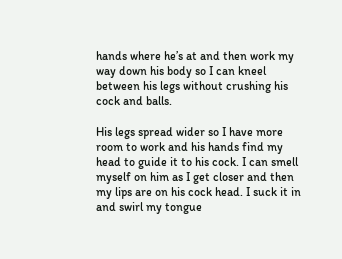hands where he’s at and then work my way down his body so I can kneel between his legs without crushing his cock and balls.

His legs spread wider so I have more room to work and his hands find my head to guide it to his cock. I can smell myself on him as I get closer and then my lips are on his cock head. I suck it in and swirl my tongue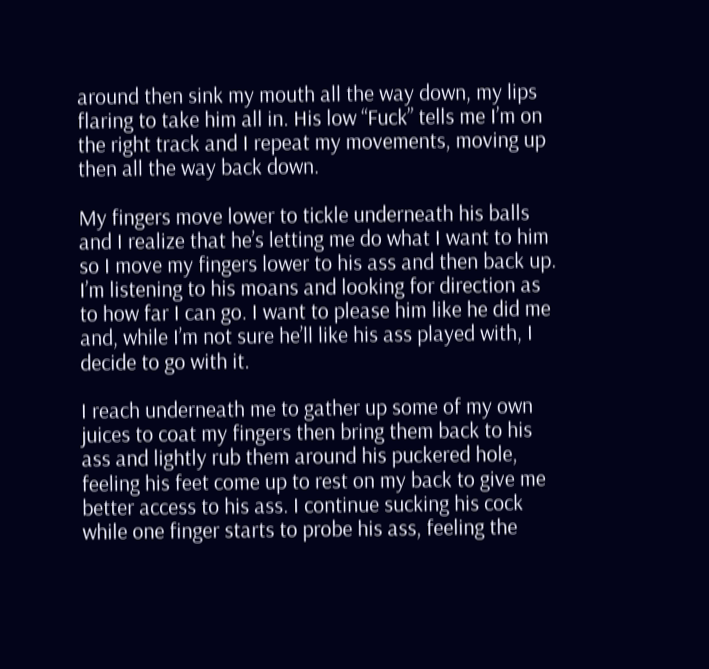around then sink my mouth all the way down, my lips flaring to take him all in. His low “Fuck” tells me I’m on the right track and I repeat my movements, moving up then all the way back down.

My fingers move lower to tickle underneath his balls and I realize that he’s letting me do what I want to him so I move my fingers lower to his ass and then back up. I’m listening to his moans and looking for direction as to how far I can go. I want to please him like he did me and, while I’m not sure he’ll like his ass played with, I decide to go with it.

I reach underneath me to gather up some of my own juices to coat my fingers then bring them back to his ass and lightly rub them around his puckered hole, feeling his feet come up to rest on my back to give me better access to his ass. I continue sucking his cock while one finger starts to probe his ass, feeling the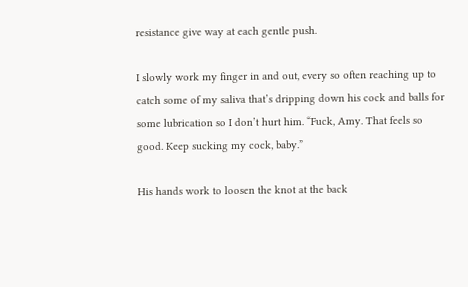resistance give way at each gentle push.

I slowly work my finger in and out, every so often reaching up to catch some of my saliva that’s dripping down his cock and balls for some lubrication so I don’t hurt him. “Fuck, Amy. That feels so good. Keep sucking my cock, baby.”

His hands work to loosen the knot at the back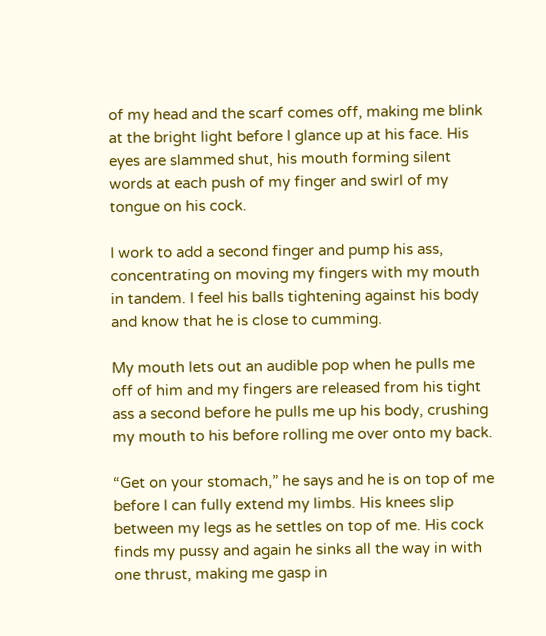of my head and the scarf comes off, making me blink at the bright light before I glance up at his face. His eyes are slammed shut, his mouth forming silent words at each push of my finger and swirl of my tongue on his cock.

I work to add a second finger and pump his ass, concentrating on moving my fingers with my mouth in tandem. I feel his balls tightening against his body and know that he is close to cumming.

My mouth lets out an audible pop when he pulls me off of him and my fingers are released from his tight ass a second before he pulls me up his body, crushing my mouth to his before rolling me over onto my back.

“Get on your stomach,” he says and he is on top of me before I can fully extend my limbs. His knees slip between my legs as he settles on top of me. His cock finds my pussy and again he sinks all the way in with one thrust, making me gasp in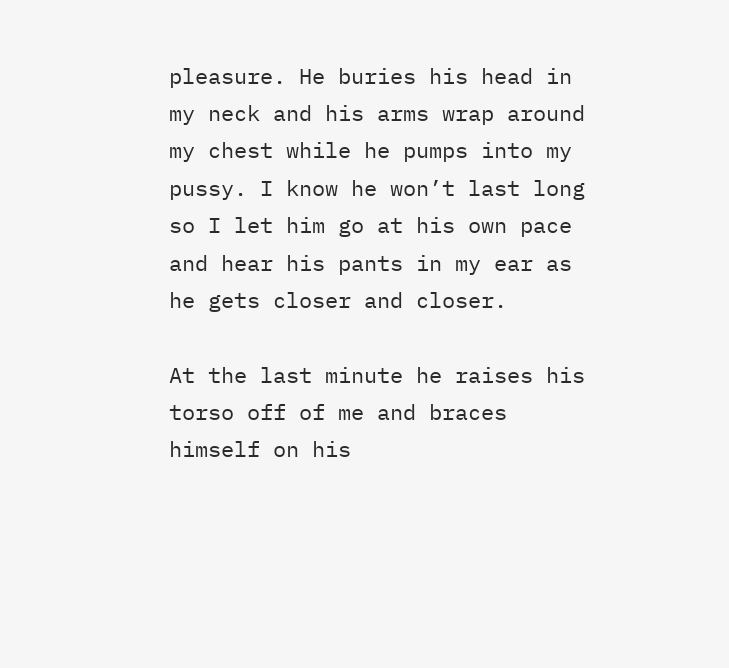pleasure. He buries his head in my neck and his arms wrap around my chest while he pumps into my pussy. I know he won’t last long so I let him go at his own pace and hear his pants in my ear as he gets closer and closer.

At the last minute he raises his torso off of me and braces himself on his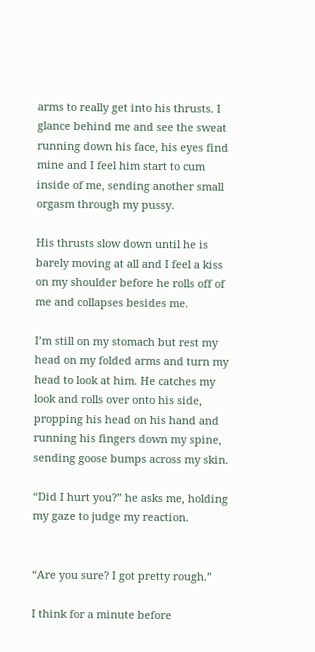arms to really get into his thrusts. I glance behind me and see the sweat running down his face, his eyes find mine and I feel him start to cum inside of me, sending another small orgasm through my pussy.

His thrusts slow down until he is barely moving at all and I feel a kiss on my shoulder before he rolls off of me and collapses besides me.

I’m still on my stomach but rest my head on my folded arms and turn my head to look at him. He catches my look and rolls over onto his side, propping his head on his hand and running his fingers down my spine, sending goose bumps across my skin.

“Did I hurt you?” he asks me, holding my gaze to judge my reaction.


“Are you sure? I got pretty rough.”

I think for a minute before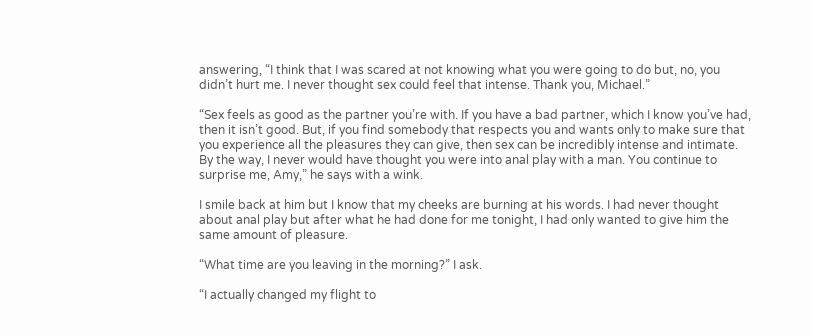answering, “I think that I was scared at not knowing what you were going to do but, no, you didn’t hurt me. I never thought sex could feel that intense. Thank you, Michael.”

“Sex feels as good as the partner you’re with. If you have a bad partner, which I know you’ve had, then it isn’t good. But, if you find somebody that respects you and wants only to make sure that you experience all the pleasures they can give, then sex can be incredibly intense and intimate. By the way, I never would have thought you were into anal play with a man. You continue to surprise me, Amy,” he says with a wink.

I smile back at him but I know that my cheeks are burning at his words. I had never thought about anal play but after what he had done for me tonight, I had only wanted to give him the same amount of pleasure.

“What time are you leaving in the morning?” I ask.

“I actually changed my flight to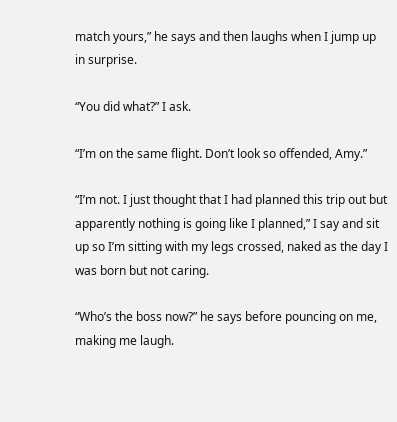match yours,” he says and then laughs when I jump up in surprise.

“You did what?” I ask.

“I’m on the same flight. Don’t look so offended, Amy.”

“I’m not. I just thought that I had planned this trip out but apparently nothing is going like I planned,” I say and sit up so I’m sitting with my legs crossed, naked as the day I was born but not caring.

“Who’s the boss now?” he says before pouncing on me, making me laugh.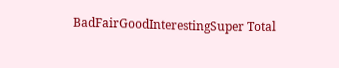BadFairGoodInterestingSuper Total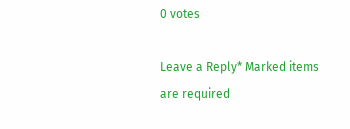0 votes

Leave a Reply* Marked items are required